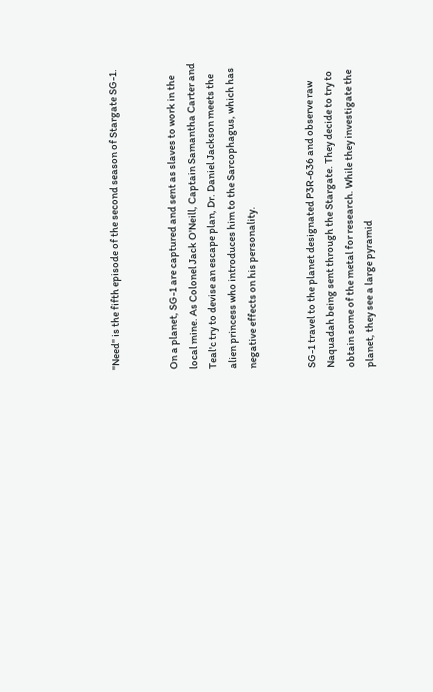"Need" is the fifth episode of the second season of Stargate SG-1.


On a planet, SG-1 are captured and sent as slaves to work in the local mine. As Colonel Jack O'Neill, Captain Samantha Carter and Teal'c try to devise an escape plan, Dr. Daniel Jackson meets the alien princess who introduces him to the Sarcophagus, which has negative effects on his personality.


SG-1 travel to the planet designated P3R-636 and observe raw Naquadah being sent through the Stargate. They decide to try to obtain some of the metal for research. While they investigate the planet, they see a large pyramid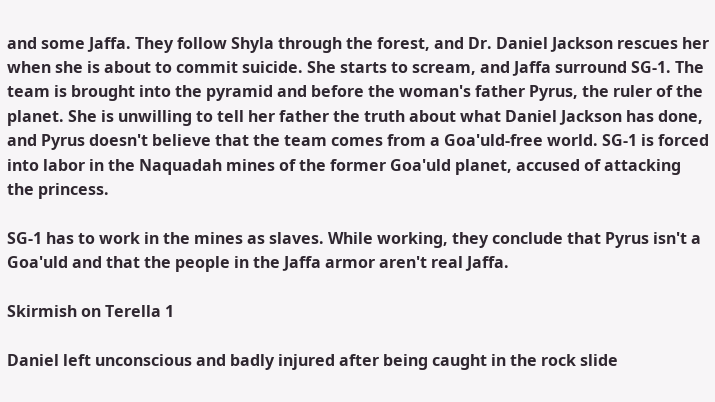and some Jaffa. They follow Shyla through the forest, and Dr. Daniel Jackson rescues her when she is about to commit suicide. She starts to scream, and Jaffa surround SG-1. The team is brought into the pyramid and before the woman's father Pyrus, the ruler of the planet. She is unwilling to tell her father the truth about what Daniel Jackson has done, and Pyrus doesn't believe that the team comes from a Goa'uld-free world. SG-1 is forced into labor in the Naquadah mines of the former Goa'uld planet, accused of attacking the princess.

SG-1 has to work in the mines as slaves. While working, they conclude that Pyrus isn't a Goa'uld and that the people in the Jaffa armor aren't real Jaffa.

Skirmish on Terella 1

Daniel left unconscious and badly injured after being caught in the rock slide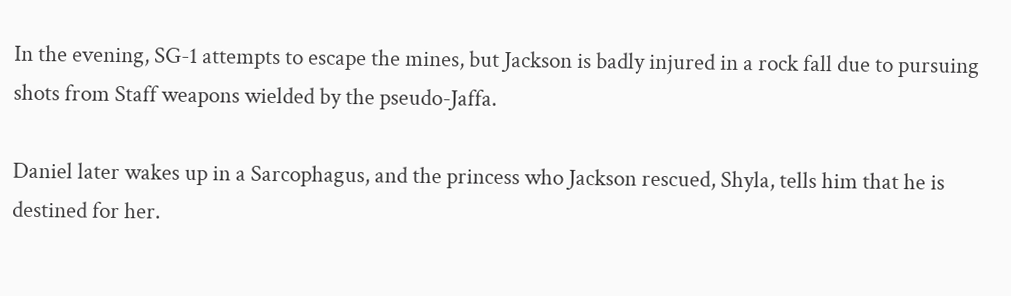In the evening, SG-1 attempts to escape the mines, but Jackson is badly injured in a rock fall due to pursuing shots from Staff weapons wielded by the pseudo-Jaffa.

Daniel later wakes up in a Sarcophagus, and the princess who Jackson rescued, Shyla, tells him that he is destined for her.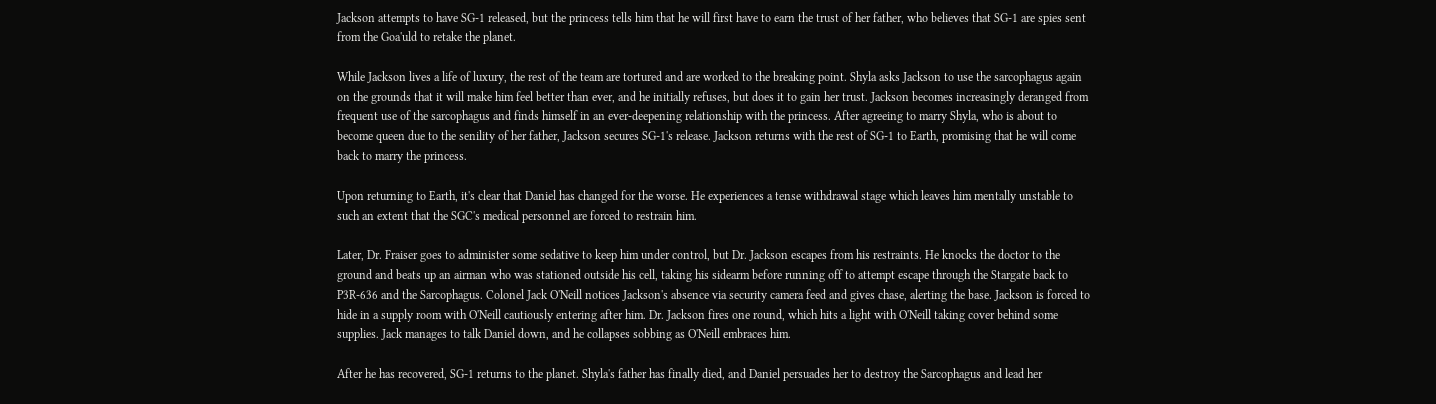Jackson attempts to have SG-1 released, but the princess tells him that he will first have to earn the trust of her father, who believes that SG-1 are spies sent from the Goa'uld to retake the planet.

While Jackson lives a life of luxury, the rest of the team are tortured and are worked to the breaking point. Shyla asks Jackson to use the sarcophagus again on the grounds that it will make him feel better than ever, and he initially refuses, but does it to gain her trust. Jackson becomes increasingly deranged from frequent use of the sarcophagus and finds himself in an ever-deepening relationship with the princess. After agreeing to marry Shyla, who is about to become queen due to the senility of her father, Jackson secures SG-1's release. Jackson returns with the rest of SG-1 to Earth, promising that he will come back to marry the princess.

Upon returning to Earth, it's clear that Daniel has changed for the worse. He experiences a tense withdrawal stage which leaves him mentally unstable to such an extent that the SGC's medical personnel are forced to restrain him.

Later, Dr. Fraiser goes to administer some sedative to keep him under control, but Dr. Jackson escapes from his restraints. He knocks the doctor to the ground and beats up an airman who was stationed outside his cell, taking his sidearm before running off to attempt escape through the Stargate back to P3R-636 and the Sarcophagus. Colonel Jack O'Neill notices Jackson's absence via security camera feed and gives chase, alerting the base. Jackson is forced to hide in a supply room with O'Neill cautiously entering after him. Dr. Jackson fires one round, which hits a light with O'Neill taking cover behind some supplies. Jack manages to talk Daniel down, and he collapses sobbing as O'Neill embraces him.

After he has recovered, SG-1 returns to the planet. Shyla's father has finally died, and Daniel persuades her to destroy the Sarcophagus and lead her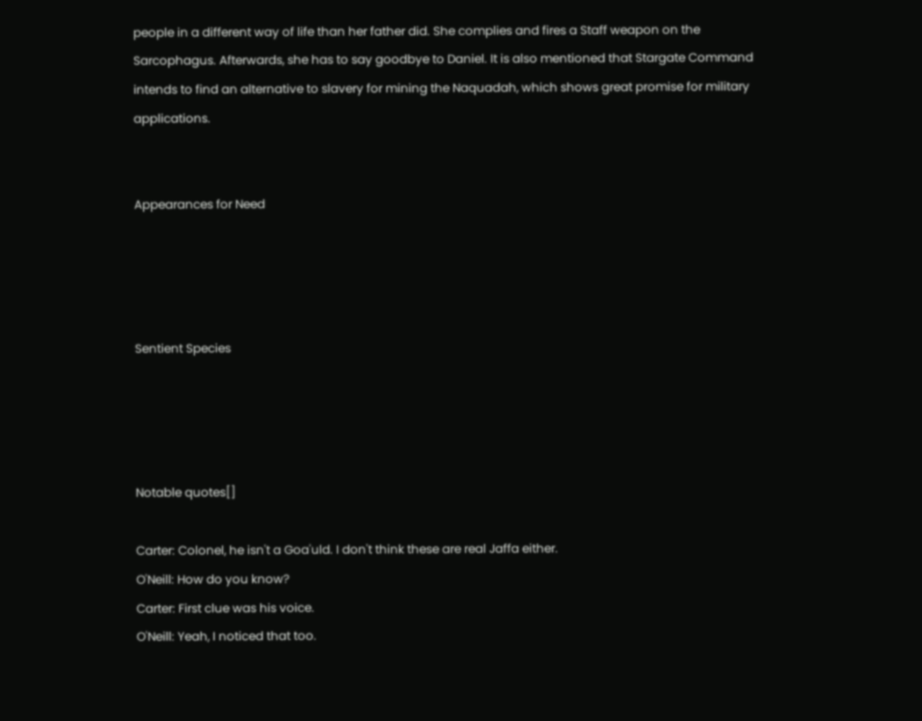people in a different way of life than her father did. She complies and fires a Staff weapon on the Sarcophagus. Afterwards, she has to say goodbye to Daniel. It is also mentioned that Stargate Command intends to find an alternative to slavery for mining the Naquadah, which shows great promise for military applications.


Appearances for Need




Sentient Species




Notable quotes[]

Carter: Colonel, he isn't a Goa'uld. I don't think these are real Jaffa either.
O'Neill: How do you know?
Carter: First clue was his voice.
O'Neill: Yeah, I noticed that too.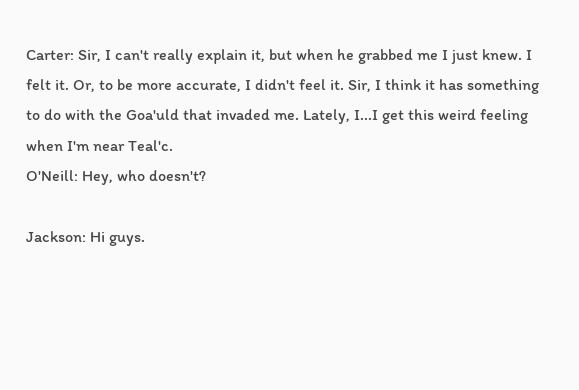Carter: Sir, I can't really explain it, but when he grabbed me I just knew. I felt it. Or, to be more accurate, I didn't feel it. Sir, I think it has something to do with the Goa'uld that invaded me. Lately, I...I get this weird feeling when I'm near Teal'c.
O'Neill: Hey, who doesn't?

Jackson: Hi guys.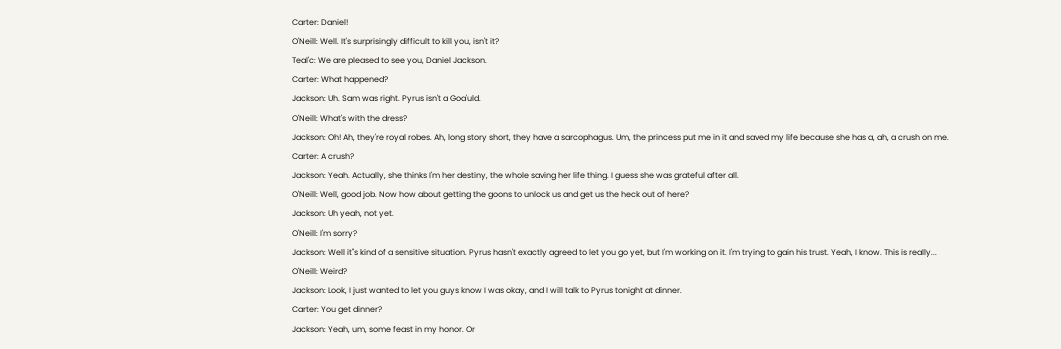Carter: Daniel!
O'Neill: Well. It's surprisingly difficult to kill you, isn't it?
Teal'c: We are pleased to see you, Daniel Jackson.
Carter: What happened?
Jackson: Uh. Sam was right. Pyrus isn't a Goa'uld.
O'Neill: What's with the dress?
Jackson: Oh! Ah, they're royal robes. Ah, long story short, they have a sarcophagus. Um, the princess put me in it and saved my life because she has a, ah, a crush on me.
Carter: A crush?
Jackson: Yeah. Actually, she thinks I'm her destiny, the whole saving her life thing. I guess she was grateful after all.
O'Neill: Well, good job. Now how about getting the goons to unlock us and get us the heck out of here?
Jackson: Uh yeah, not yet.
O'Neill: I'm sorry?
Jackson: Well it''s kind of a sensitive situation. Pyrus hasn't exactly agreed to let you go yet, but I'm working on it. I'm trying to gain his trust. Yeah, I know. This is really...
O'Neill: Weird?
Jackson: Look, I just wanted to let you guys know I was okay, and I will talk to Pyrus tonight at dinner.
Carter: You get dinner?
Jackson: Yeah, um, some feast in my honor. Or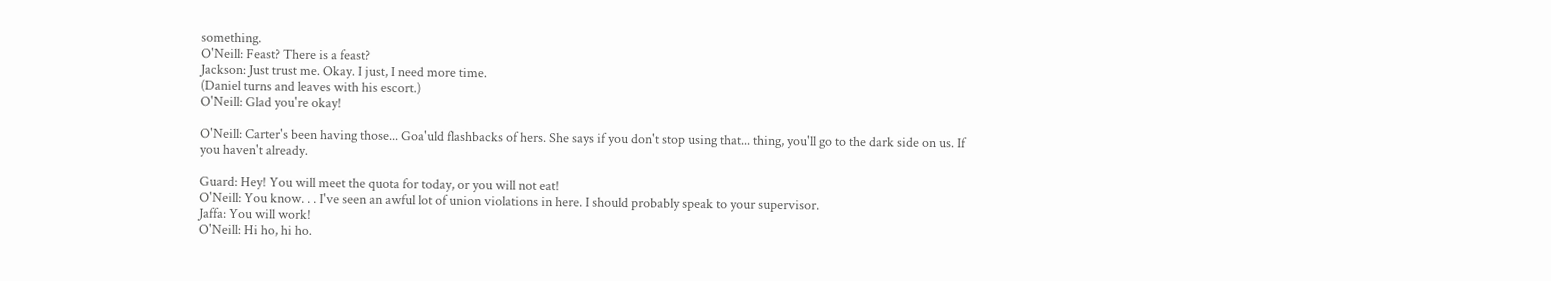something.
O'Neill: Feast? There is a feast?
Jackson: Just trust me. Okay. I just, I need more time.
(Daniel turns and leaves with his escort.)
O'Neill: Glad you're okay!

O'Neill: Carter's been having those... Goa'uld flashbacks of hers. She says if you don't stop using that... thing, you'll go to the dark side on us. If you haven't already.

Guard: Hey! You will meet the quota for today, or you will not eat!
O'Neill: You know. . . I've seen an awful lot of union violations in here. I should probably speak to your supervisor.
Jaffa: You will work!
O'Neill: Hi ho, hi ho.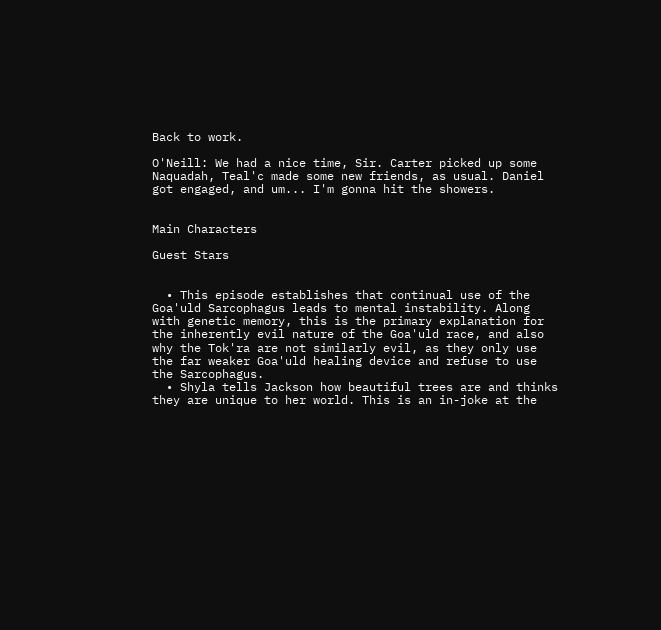Back to work.

O'Neill: We had a nice time, Sir. Carter picked up some Naquadah, Teal'c made some new friends, as usual. Daniel got engaged, and um... I'm gonna hit the showers.


Main Characters

Guest Stars


  • This episode establishes that continual use of the Goa'uld Sarcophagus leads to mental instability. Along with genetic memory, this is the primary explanation for the inherently evil nature of the Goa'uld race, and also why the Tok'ra are not similarly evil, as they only use the far weaker Goa'uld healing device and refuse to use the Sarcophagus.
  • Shyla tells Jackson how beautiful trees are and thinks they are unique to her world. This is an in-joke at the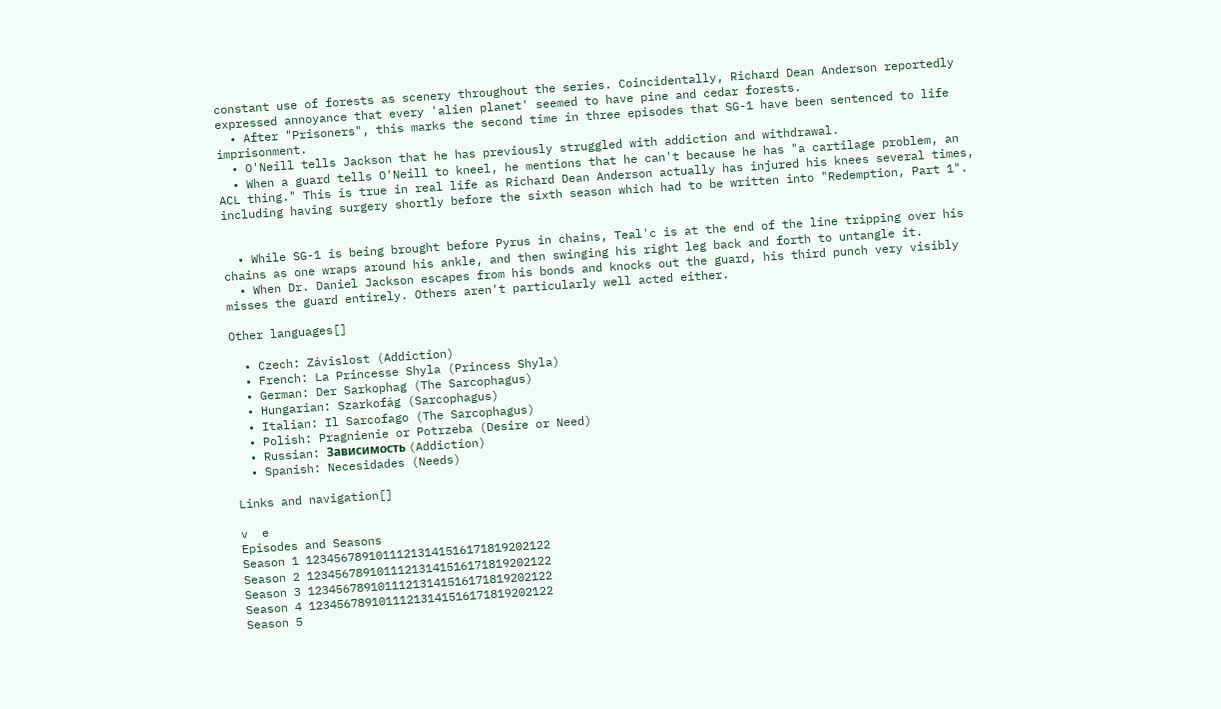constant use of forests as scenery throughout the series. Coincidentally, Richard Dean Anderson reportedly expressed annoyance that every 'alien planet' seemed to have pine and cedar forests.
  • After "Prisoners", this marks the second time in three episodes that SG-1 have been sentenced to life imprisonment.
  • O'Neill tells Jackson that he has previously struggled with addiction and withdrawal.
  • When a guard tells O'Neill to kneel, he mentions that he can't because he has "a cartilage problem, an ACL thing." This is true in real life as Richard Dean Anderson actually has injured his knees several times, including having surgery shortly before the sixth season which had to be written into "Redemption, Part 1".


  • While SG-1 is being brought before Pyrus in chains, Teal'c is at the end of the line tripping over his chains as one wraps around his ankle, and then swinging his right leg back and forth to untangle it.
  • When Dr. Daniel Jackson escapes from his bonds and knocks out the guard, his third punch very visibly misses the guard entirely. Others aren't particularly well acted either.

Other languages[]

  • Czech: Závislost (Addiction)
  • French: La Princesse Shyla (Princess Shyla)
  • German: Der Sarkophag (The Sarcophagus)
  • Hungarian: Szarkofág (Sarcophagus)
  • Italian: Il Sarcofago (The Sarcophagus)
  • Polish: Pragnienie or Potrzeba (Desire or Need)
  • Russian: Зависимость (Addiction)
  • Spanish: Necesidades (Needs)

Links and navigation[]

v  e
Episodes and Seasons
Season 1 12345678910111213141516171819202122
Season 2 12345678910111213141516171819202122
Season 3 12345678910111213141516171819202122
Season 4 12345678910111213141516171819202122
Season 5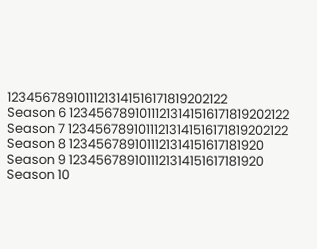12345678910111213141516171819202122
Season 6 12345678910111213141516171819202122
Season 7 12345678910111213141516171819202122
Season 8 1234567891011121314151617181920
Season 9 1234567891011121314151617181920
Season 10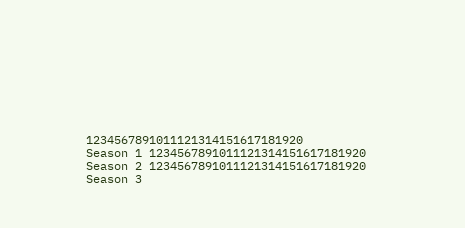1234567891011121314151617181920
Season 1 1234567891011121314151617181920
Season 2 1234567891011121314151617181920
Season 3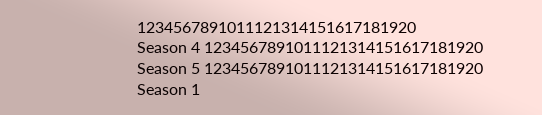1234567891011121314151617181920
Season 4 1234567891011121314151617181920
Season 5 1234567891011121314151617181920
Season 1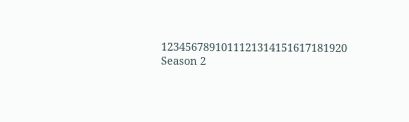1234567891011121314151617181920
Season 2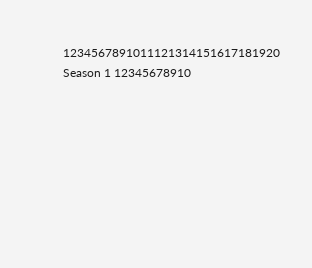1234567891011121314151617181920
Season 1 12345678910